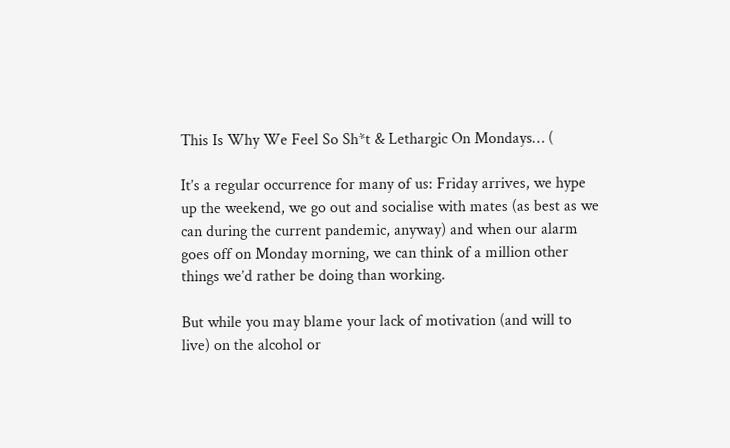This Is Why We Feel So Sh*t & Lethargic On Mondays… (

It’s a regular occurrence for many of us: Friday arrives, we hype up the weekend, we go out and socialise with mates (as best as we can during the current pandemic, anyway) and when our alarm goes off on Monday morning, we can think of a million other things we’d rather be doing than working.

But while you may blame your lack of motivation (and will to live) on the alcohol or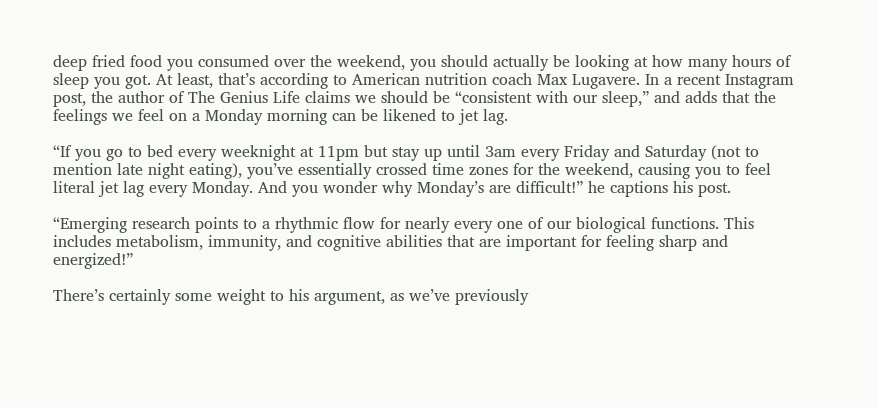deep fried food you consumed over the weekend, you should actually be looking at how many hours of sleep you got. At least, that’s according to American nutrition coach Max Lugavere. In a recent Instagram post, the author of The Genius Life claims we should be “consistent with our sleep,” and adds that the feelings we feel on a Monday morning can be likened to jet lag.

“If you go to bed every weeknight at 11pm but stay up until 3am every Friday and Saturday (not to mention late night eating), you’ve essentially crossed time zones for the weekend, causing you to feel literal jet lag every Monday. And you wonder why Monday’s are difficult!” he captions his post.

“Emerging research points to a rhythmic flow for nearly every one of our biological functions. This includes metabolism, immunity, and cognitive abilities that are important for feeling sharp and energized!”

There’s certainly some weight to his argument, as we’ve previously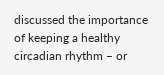discussed the importance of keeping a healthy circadian rhythm – or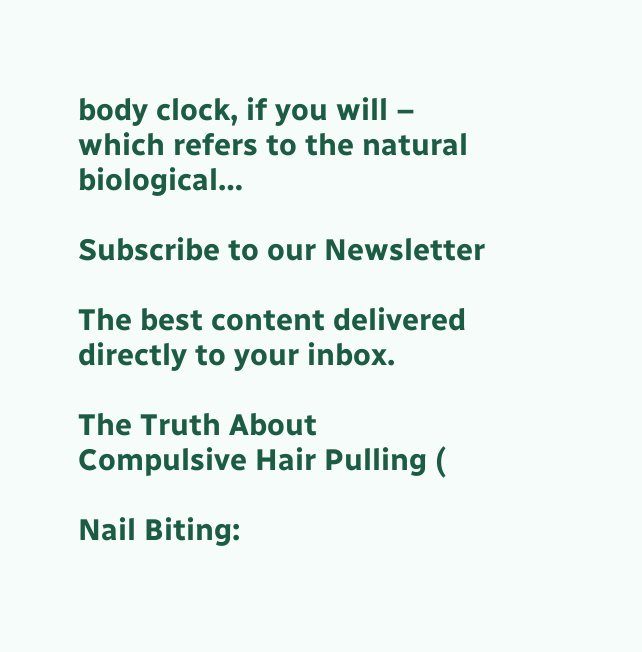body clock, if you will – which refers to the natural biological…

Subscribe to our Newsletter

The best content delivered directly to your inbox.

The Truth About Compulsive Hair Pulling (

Nail Biting: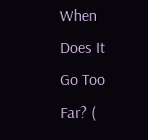When Does It Go Too Far? (